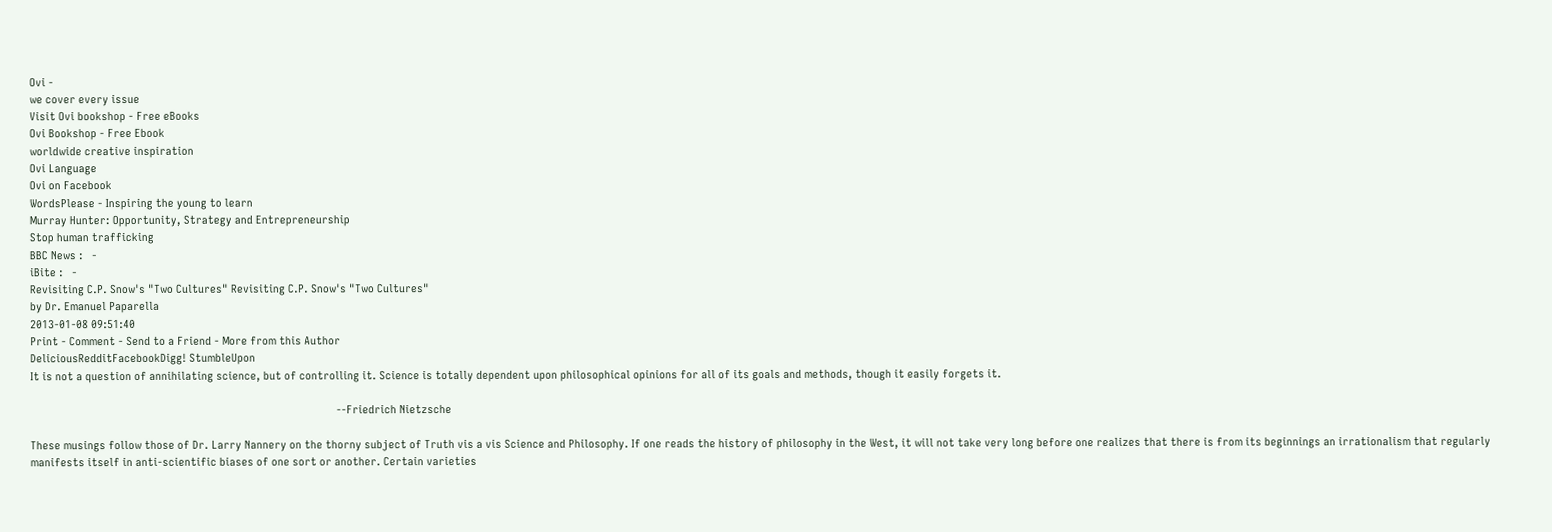Ovi -
we cover every issue
Visit Ovi bookshop - Free eBooks
Ovi Bookshop - Free Ebook
worldwide creative inspiration
Ovi Language
Ovi on Facebook
WordsPlease - Inspiring the young to learn
Murray Hunter: Opportunity, Strategy and Entrepreneurship
Stop human trafficking
BBC News :   -
iBite :   -
Revisiting C.P. Snow's "Two Cultures" Revisiting C.P. Snow's "Two Cultures"
by Dr. Emanuel Paparella
2013-01-08 09:51:40
Print - Comment - Send to a Friend - More from this Author
DeliciousRedditFacebookDigg! StumbleUpon
It is not a question of annihilating science, but of controlling it. Science is totally dependent upon philosophical opinions for all of its goals and methods, though it easily forgets it.

                                                                                                      --Friedrich Nietzsche

These musings follow those of Dr. Larry Nannery on the thorny subject of Truth vis a vis Science and Philosophy. If one reads the history of philosophy in the West, it will not take very long before one realizes that there is from its beginnings an irrationalism that regularly manifests itself in anti-scientific biases of one sort or another. Certain varieties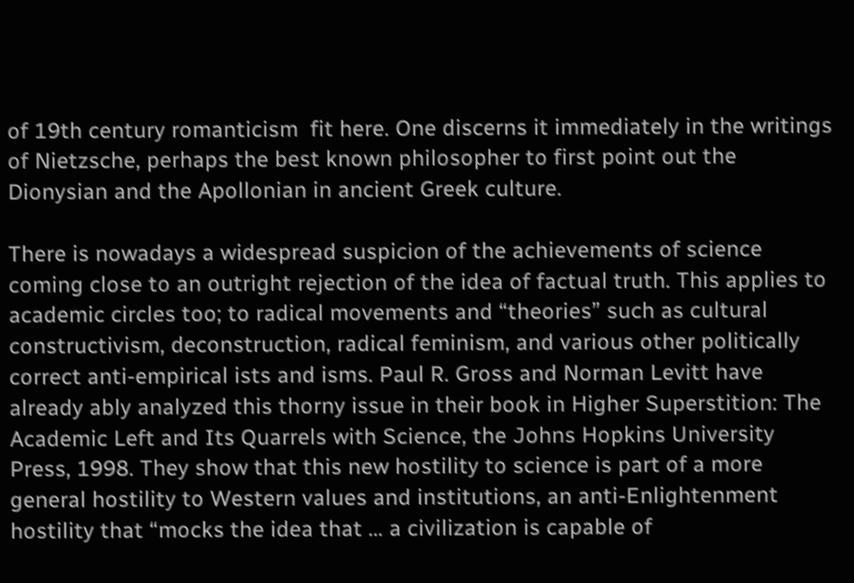of 19th century romanticism  fit here. One discerns it immediately in the writings of Nietzsche, perhaps the best known philosopher to first point out the Dionysian and the Apollonian in ancient Greek culture.

There is nowadays a widespread suspicion of the achievements of science coming close to an outright rejection of the idea of factual truth. This applies to academic circles too; to radical movements and “theories” such as cultural constructivism, deconstruction, radical feminism, and various other politically correct anti-empirical ists and isms. Paul R. Gross and Norman Levitt have already ably analyzed this thorny issue in their book in Higher Superstition: The Academic Left and Its Quarrels with Science, the Johns Hopkins University Press, 1998. They show that this new hostility to science is part of a more general hostility to Western values and institutions, an anti-Enlightenment hostility that “mocks the idea that … a civilization is capable of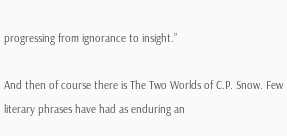progressing from ignorance to insight.”

And then of course there is The Two Worlds of C.P. Snow. Few literary phrases have had as enduring an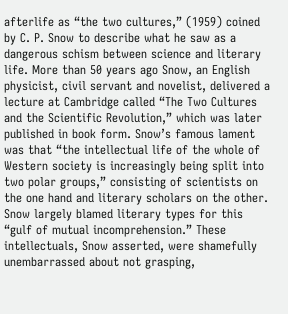afterlife as “the two cultures,” (1959) coined by C. P. Snow to describe what he saw as a dangerous schism between science and literary life. More than 50 years ago Snow, an English physicist, civil servant and novelist, delivered a lecture at Cambridge called “The Two Cultures and the Scientific Revolution,” which was later published in book form. Snow’s famous lament was that “the intellectual life of the whole of Western society is increasingly being split into two polar groups,” consisting of scientists on the one hand and literary scholars on the other. Snow largely blamed literary types for this “gulf of mutual incomprehension.” These intellectuals, Snow asserted, were shamefully unembarrassed about not grasping,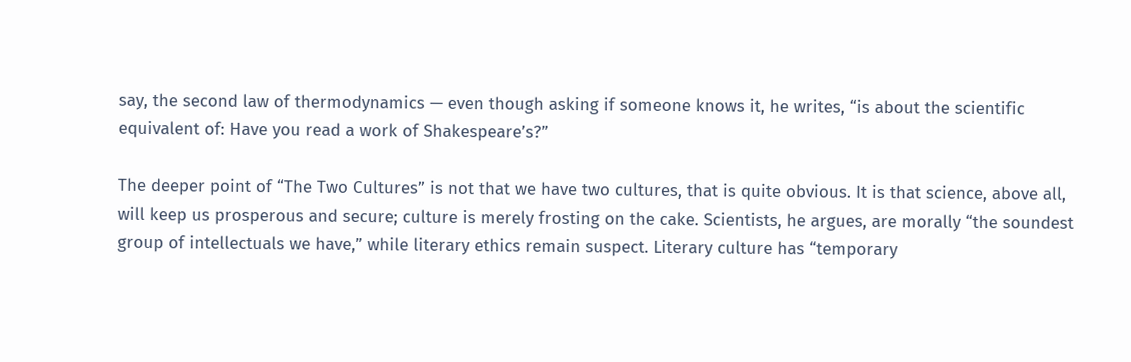say, the second law of thermodynamics — even though asking if someone knows it, he writes, “is about the scientific equivalent of: Have you read a work of Shakespeare’s?”

The deeper point of “The Two Cultures” is not that we have two cultures, that is quite obvious. It is that science, above all, will keep us prosperous and secure; culture is merely frosting on the cake. Scientists, he argues, are morally “the soundest group of intellectuals we have,” while literary ethics remain suspect. Literary culture has “temporary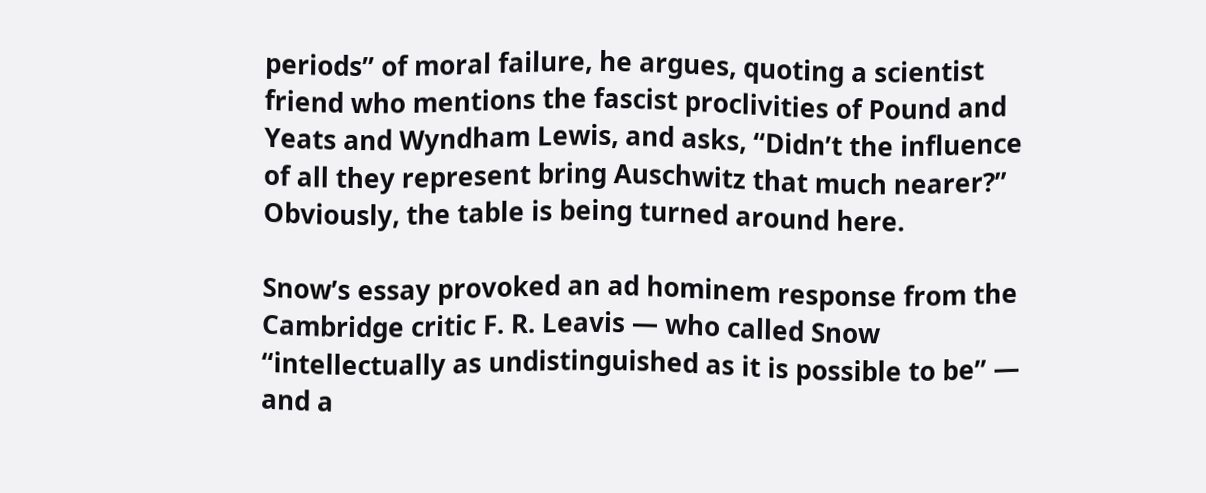periods” of moral failure, he argues, quoting a scientist friend who mentions the fascist proclivities of Pound and Yeats and Wyndham Lewis, and asks, “Didn’t the influence of all they represent bring Auschwitz that much nearer?” Obviously, the table is being turned around here.

Snow’s essay provoked an ad hominem response from the Cambridge critic F. R. Leavis — who called Snow “intellectually as undistinguished as it is possible to be” — and a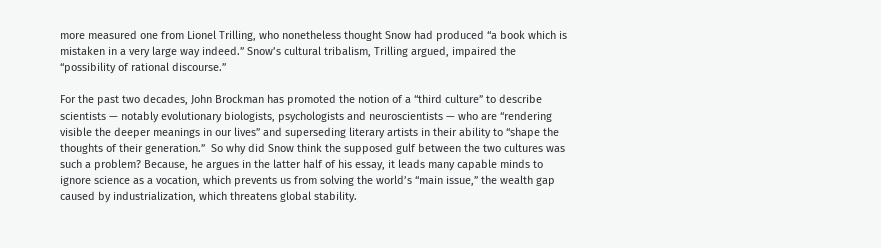more measured one from Lionel Trilling, who nonetheless thought Snow had produced “a book which is mistaken in a very large way indeed.” Snow’s cultural tribalism, Trilling argued, impaired the “possibility of rational discourse.”

For the past two decades, John Brockman has promoted the notion of a “third culture” to describe scientists — notably evolutionary biologists, psychologists and neuroscientists — who are “rendering visible the deeper meanings in our lives” and superseding literary artists in their ability to “shape the thoughts of their generation.”  So why did Snow think the supposed gulf between the two cultures was such a problem? Because, he argues in the latter half of his essay, it leads many capable minds to ignore science as a vocation, which prevents us from solving the world’s “main issue,” the wealth gap caused by industrialization, which threatens global stability.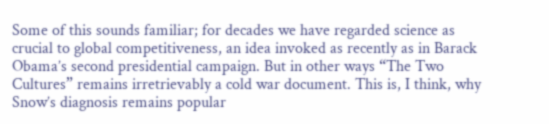Some of this sounds familiar; for decades we have regarded science as crucial to global competitiveness, an idea invoked as recently as in Barack Obama’s second presidential campaign. But in other ways “The Two Cultures” remains irretrievably a cold war document. This is, I think, why Snow’s diagnosis remains popular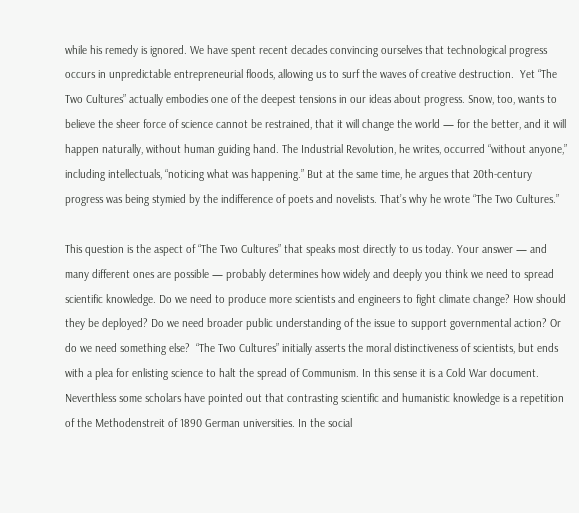while his remedy is ignored. We have spent recent decades convincing ourselves that technological progress occurs in unpredictable entrepreneurial floods, allowing us to surf the waves of creative destruction.  Yet “The Two Cultures” actually embodies one of the deepest tensions in our ideas about progress. Snow, too, wants to believe the sheer force of science cannot be restrained, that it will change the world — for the better, and it will happen naturally, without human guiding hand. The Industrial Revolution, he writes, occurred “without anyone,” including intellectuals, “noticing what was happening.” But at the same time, he argues that 20th-century progress was being stymied by the indifference of poets and novelists. That’s why he wrote “The Two Cultures.”

This question is the aspect of “The Two Cultures” that speaks most directly to us today. Your answer — and many different ones are possible — probably determines how widely and deeply you think we need to spread scientific knowledge. Do we need to produce more scientists and engineers to fight climate change? How should they be deployed? Do we need broader public understanding of the issue to support governmental action? Or do we need something else?  “The Two Cultures” initially asserts the moral distinctiveness of scientists, but ends with a plea for enlisting science to halt the spread of Communism. In this sense it is a Cold War document. Neverthless some scholars have pointed out that contrasting scientific and humanistic knowledge is a repetition of the Methodenstreit of 1890 German universities. In the social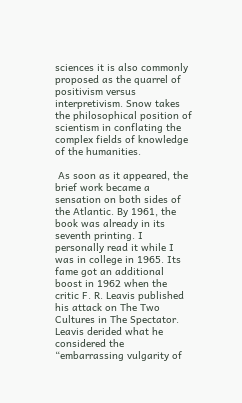sciences it is also commonly proposed as the quarrel of positivism versus interpretivism. Snow takes the philosophical position of scientism in conflating the complex fields of knowledge of the humanities.

 As soon as it appeared, the brief work became a sensation on both sides of the Atlantic. By 1961, the book was already in its seventh printing. I personally read it while I was in college in 1965. Its fame got an additional boost in 1962 when the critic F. R. Leavis published his attack on The Two Cultures in The Spectator. Leavis derided what he considered the “embarrassing vulgarity of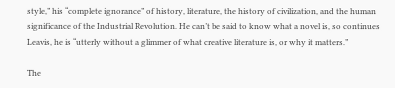style,” his “complete ignorance” of history, literature, the history of civilization, and the human significance of the Industrial Revolution. He can’t be said to know what a novel is, so continues Leavis, he is “utterly without a glimmer of what creative literature is, or why it matters.”

The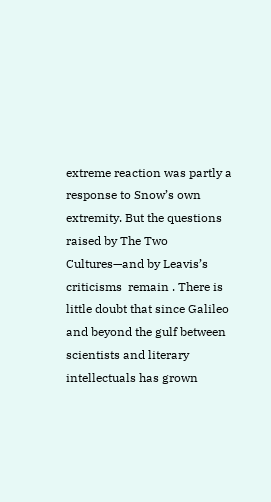extreme reaction was partly a response to Snow’s own extremity. But the questions raised by The Two Cultures—and by Leavis’s criticisms  remain . There is little doubt that since Galileo and beyond the gulf between scientists and literary intellectuals has grown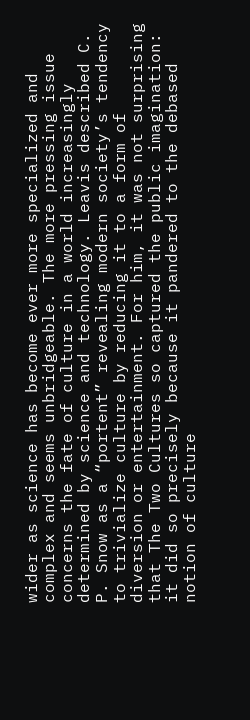wider as science has become ever more specialized and complex and seems unbridgeable. The more pressing issue concerns the fate of culture in a world increasingly determined by science and technology. Leavis described C. P. Snow as a “portent” revealing modern society’s tendency to trivialize culture by reducing it to a form of diversion or entertainment. For him, it was not surprising that The Two Cultures so captured the public imagination: it did so precisely because it pandered to the debased notion of culture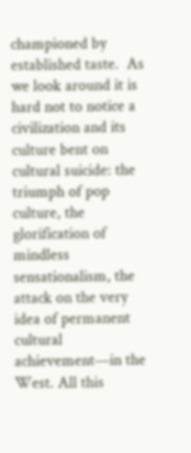championed by established taste.  As we look around it is hard not to notice a civilization and its culture bent on cultural suicide: the triumph of pop culture, the glorification of mindless sensationalism, the attack on the very idea of permanent cultural achievement—in the West. All this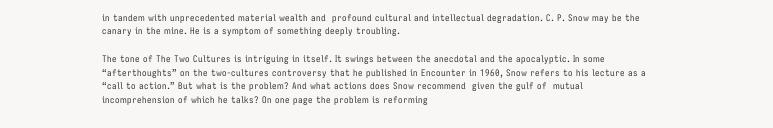in tandem with unprecedented material wealth and  profound cultural and intellectual degradation. C. P. Snow may be the canary in the mine. He is a symptom of something deeply troubling.

The tone of The Two Cultures is intriguing in itself. It swings between the anecdotal and the apocalyptic. In some “afterthoughts” on the two-cultures controversy that he published in Encounter in 1960, Snow refers to his lecture as a “call to action.” But what is the problem? And what actions does Snow recommend  given the gulf of  mutual incomprehension of which he talks? On one page the problem is reforming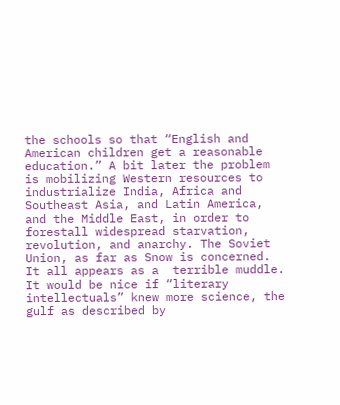the schools so that “English and American children get a reasonable education.” A bit later the problem is mobilizing Western resources to industrialize India, Africa and Southeast Asia, and Latin America, and the Middle East, in order to forestall widespread starvation, revolution, and anarchy. The Soviet Union, as far as Snow is concerned. It all appears as a  terrible muddle. It would be nice if “literary intellectuals” knew more science, the gulf as described by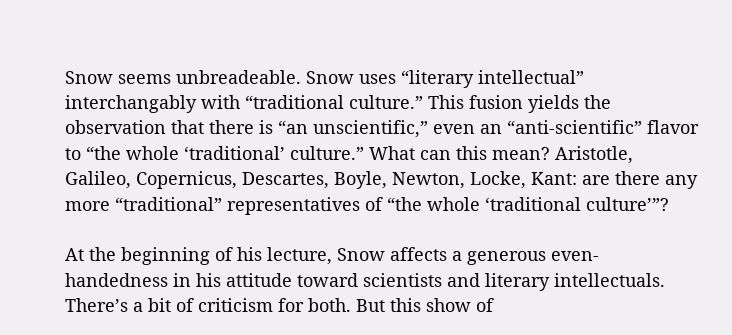Snow seems unbreadeable. Snow uses “literary intellectual” interchangably with “traditional culture.” This fusion yields the observation that there is “an unscientific,” even an “anti-scientific” flavor to “the whole ‘traditional’ culture.” What can this mean? Aristotle, Galileo, Copernicus, Descartes, Boyle, Newton, Locke, Kant: are there any more “traditional” representatives of “the whole ‘traditional culture’”?

At the beginning of his lecture, Snow affects a generous even-handedness in his attitude toward scientists and literary intellectuals. There’s a bit of criticism for both. But this show of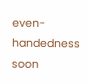even-handedness soon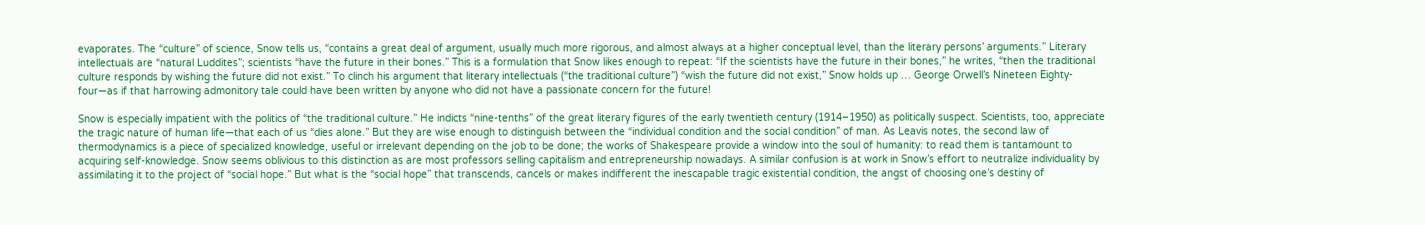evaporates. The “culture” of science, Snow tells us, “contains a great deal of argument, usually much more rigorous, and almost always at a higher conceptual level, than the literary persons’ arguments.” Literary intellectuals are “natural Luddites”; scientists “have the future in their bones.” This is a formulation that Snow likes enough to repeat: “If the scientists have the future in their bones,” he writes, “then the traditional culture responds by wishing the future did not exist.” To clinch his argument that literary intellectuals (“the traditional culture”) “wish the future did not exist,” Snow holds up … George Orwell’s Nineteen Eighty-four—as if that harrowing admonitory tale could have been written by anyone who did not have a passionate concern for the future!

Snow is especially impatient with the politics of “the traditional culture.” He indicts “nine-tenths” of the great literary figures of the early twentieth century (1914–1950) as politically suspect. Scientists, too, appreciate the tragic nature of human life—that each of us “dies alone.” But they are wise enough to distinguish between the “individual condition and the social condition” of man. As Leavis notes, the second law of thermodynamics is a piece of specialized knowledge, useful or irrelevant depending on the job to be done; the works of Shakespeare provide a window into the soul of humanity: to read them is tantamount to acquiring self-knowledge. Snow seems oblivious to this distinction as are most professors selling capitalism and entrepreneurship nowadays. A similar confusion is at work in Snow’s effort to neutralize individuality by assimilating it to the project of “social hope.” But what is the “social hope” that transcends, cancels or makes indifferent the inescapable tragic existential condition, the angst of choosing one’s destiny of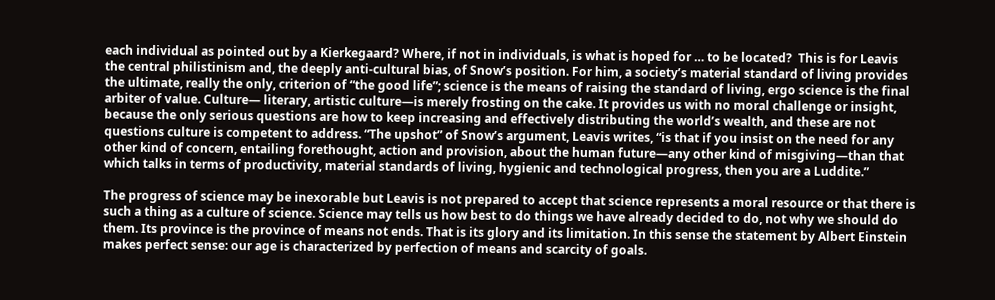each individual as pointed out by a Kierkegaard? Where, if not in individuals, is what is hoped for … to be located?  This is for Leavis the central philistinism and, the deeply anti-cultural bias, of Snow’s position. For him, a society’s material standard of living provides the ultimate, really the only, criterion of “the good life”; science is the means of raising the standard of living, ergo science is the final arbiter of value. Culture— literary, artistic culture—is merely frosting on the cake. It provides us with no moral challenge or insight, because the only serious questions are how to keep increasing and effectively distributing the world’s wealth, and these are not questions culture is competent to address. “The upshot” of Snow’s argument, Leavis writes, “is that if you insist on the need for any other kind of concern, entailing forethought, action and provision, about the human future—any other kind of misgiving—than that which talks in terms of productivity, material standards of living, hygienic and technological progress, then you are a Luddite.”

The progress of science may be inexorable but Leavis is not prepared to accept that science represents a moral resource or that there is such a thing as a culture of science. Science may tells us how best to do things we have already decided to do, not why we should do them. Its province is the province of means not ends. That is its glory and its limitation. In this sense the statement by Albert Einstein makes perfect sense: our age is characterized by perfection of means and scarcity of goals.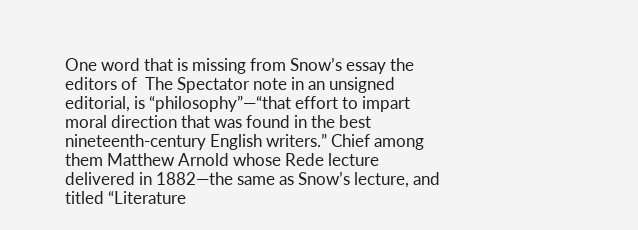One word that is missing from Snow’s essay the editors of  The Spectator note in an unsigned editorial, is “philosophy”—“that effort to impart moral direction that was found in the best nineteenth-century English writers.” Chief among them Matthew Arnold whose Rede lecture delivered in 1882—the same as Snow’s lecture, and titled “Literature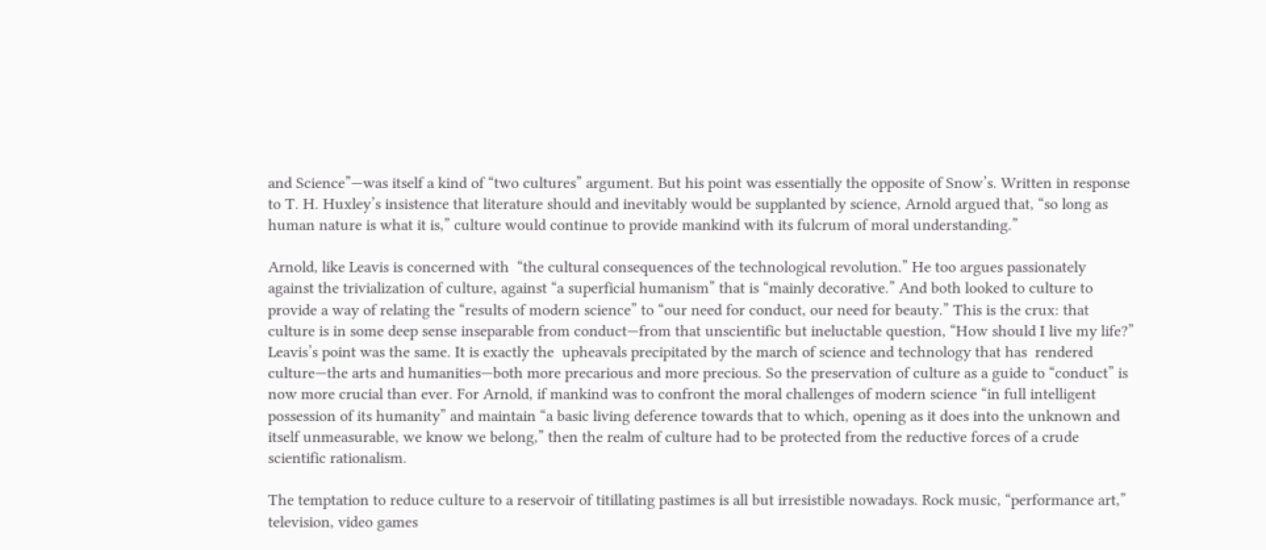and Science”—was itself a kind of “two cultures” argument. But his point was essentially the opposite of Snow’s. Written in response to T. H. Huxley’s insistence that literature should and inevitably would be supplanted by science, Arnold argued that, “so long as human nature is what it is,” culture would continue to provide mankind with its fulcrum of moral understanding.”

Arnold, like Leavis is concerned with  “the cultural consequences of the technological revolution.” He too argues passionately  against the trivialization of culture, against “a superficial humanism” that is “mainly decorative.” And both looked to culture to provide a way of relating the “results of modern science” to “our need for conduct, our need for beauty.” This is the crux: that culture is in some deep sense inseparable from conduct—from that unscientific but ineluctable question, “How should I live my life?” Leavis’s point was the same. It is exactly the  upheavals precipitated by the march of science and technology that has  rendered culture—the arts and humanities—both more precarious and more precious. So the preservation of culture as a guide to “conduct” is now more crucial than ever. For Arnold, if mankind was to confront the moral challenges of modern science “in full intelligent possession of its humanity” and maintain “a basic living deference towards that to which, opening as it does into the unknown and itself unmeasurable, we know we belong,” then the realm of culture had to be protected from the reductive forces of a crude scientific rationalism.

The temptation to reduce culture to a reservoir of titillating pastimes is all but irresistible nowadays. Rock music, “performance art,” television, video games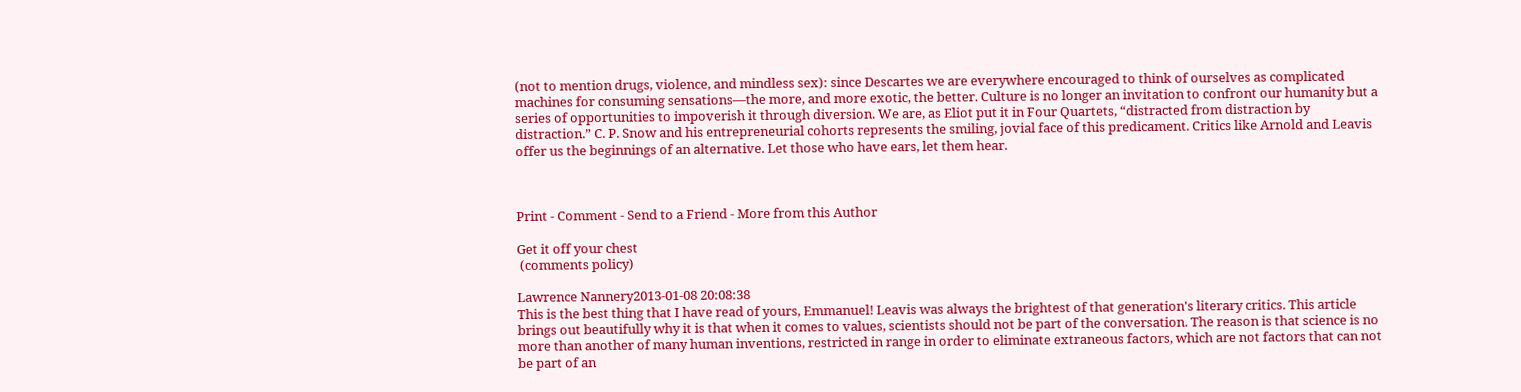(not to mention drugs, violence, and mindless sex): since Descartes we are everywhere encouraged to think of ourselves as complicated machines for consuming sensations—the more, and more exotic, the better. Culture is no longer an invitation to confront our humanity but a series of opportunities to impoverish it through diversion. We are, as Eliot put it in Four Quartets, “distracted from distraction by distraction.” C. P. Snow and his entrepreneurial cohorts represents the smiling, jovial face of this predicament. Critics like Arnold and Leavis offer us the beginnings of an alternative. Let those who have ears, let them hear.



Print - Comment - Send to a Friend - More from this Author

Get it off your chest
 (comments policy)

Lawrence Nannery2013-01-08 20:08:38
This is the best thing that I have read of yours, Emmanuel! Leavis was always the brightest of that generation's literary critics. This article brings out beautifully why it is that when it comes to values, scientists should not be part of the conversation. The reason is that science is no more than another of many human inventions, restricted in range in order to eliminate extraneous factors, which are not factors that can not be part of an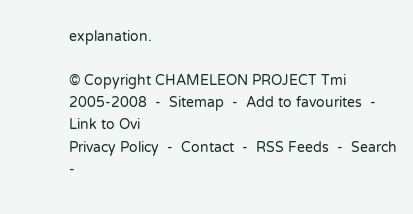explanation.

© Copyright CHAMELEON PROJECT Tmi 2005-2008  -  Sitemap  -  Add to favourites  -  Link to Ovi
Privacy Policy  -  Contact  -  RSS Feeds  -  Search  -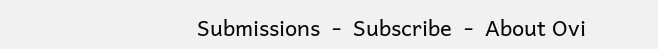Submissions  -  Subscribe  -  About Ovi